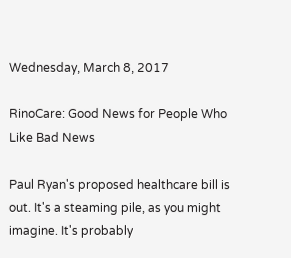Wednesday, March 8, 2017

RinoCare: Good News for People Who Like Bad News

Paul Ryan's proposed healthcare bill is out. It's a steaming pile, as you might imagine. It's probably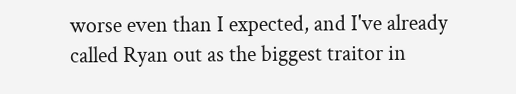worse even than I expected, and I've already called Ryan out as the biggest traitor in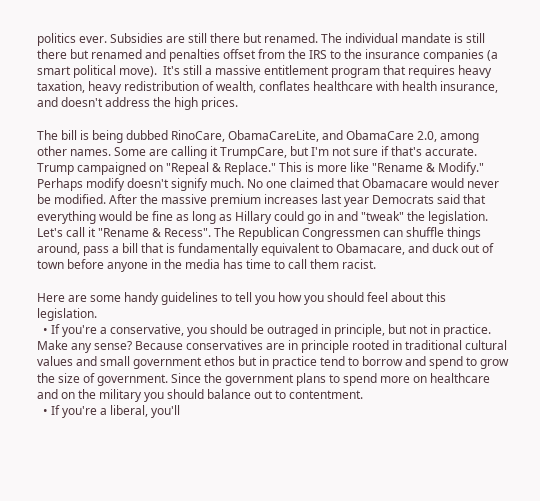politics ever. Subsidies are still there but renamed. The individual mandate is still there but renamed and penalties offset from the IRS to the insurance companies (a smart political move).  It's still a massive entitlement program that requires heavy taxation, heavy redistribution of wealth, conflates healthcare with health insurance, and doesn't address the high prices.

The bill is being dubbed RinoCare, ObamaCareLite, and ObamaCare 2.0, among other names. Some are calling it TrumpCare, but I'm not sure if that's accurate. Trump campaigned on "Repeal & Replace." This is more like "Rename & Modify." Perhaps modify doesn't signify much. No one claimed that Obamacare would never be modified. After the massive premium increases last year Democrats said that everything would be fine as long as Hillary could go in and "tweak" the legislation. Let's call it "Rename & Recess". The Republican Congressmen can shuffle things around, pass a bill that is fundamentally equivalent to Obamacare, and duck out of town before anyone in the media has time to call them racist.

Here are some handy guidelines to tell you how you should feel about this legislation.
  • If you're a conservative, you should be outraged in principle, but not in practice. Make any sense? Because conservatives are in principle rooted in traditional cultural values and small government ethos but in practice tend to borrow and spend to grow the size of government. Since the government plans to spend more on healthcare and on the military you should balance out to contentment.
  • If you're a liberal, you'll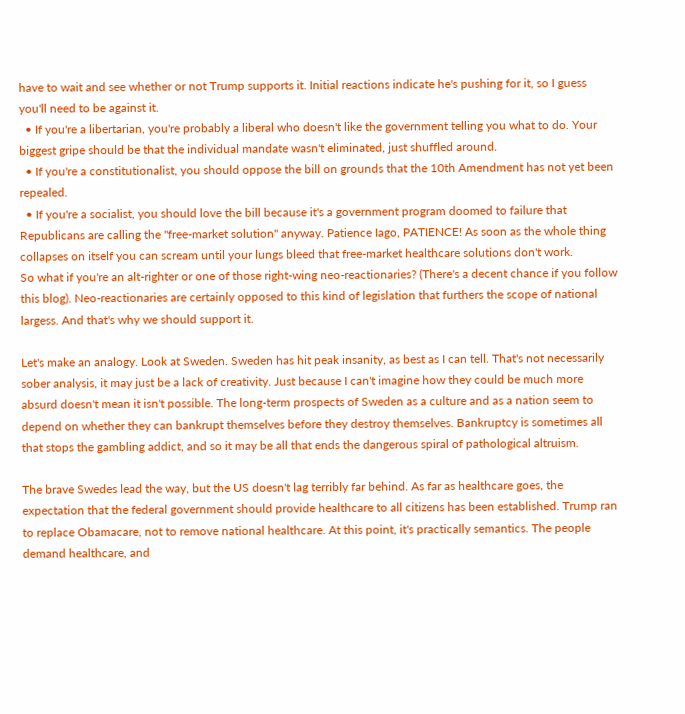have to wait and see whether or not Trump supports it. Initial reactions indicate he's pushing for it, so I guess you'll need to be against it.
  • If you're a libertarian, you're probably a liberal who doesn't like the government telling you what to do. Your biggest gripe should be that the individual mandate wasn't eliminated, just shuffled around.
  • If you're a constitutionalist, you should oppose the bill on grounds that the 10th Amendment has not yet been repealed.
  • If you're a socialist, you should love the bill because it's a government program doomed to failure that Republicans are calling the "free-market solution" anyway. Patience Iago, PATIENCE! As soon as the whole thing collapses on itself you can scream until your lungs bleed that free-market healthcare solutions don't work.
So what if you're an alt-righter or one of those right-wing neo-reactionaries? (There's a decent chance if you follow this blog). Neo-reactionaries are certainly opposed to this kind of legislation that furthers the scope of national largess. And that's why we should support it.

Let's make an analogy. Look at Sweden. Sweden has hit peak insanity, as best as I can tell. That's not necessarily sober analysis, it may just be a lack of creativity. Just because I can't imagine how they could be much more absurd doesn't mean it isn't possible. The long-term prospects of Sweden as a culture and as a nation seem to depend on whether they can bankrupt themselves before they destroy themselves. Bankruptcy is sometimes all that stops the gambling addict, and so it may be all that ends the dangerous spiral of pathological altruism.

The brave Swedes lead the way, but the US doesn't lag terribly far behind. As far as healthcare goes, the expectation that the federal government should provide healthcare to all citizens has been established. Trump ran to replace Obamacare, not to remove national healthcare. At this point, it's practically semantics. The people demand healthcare, and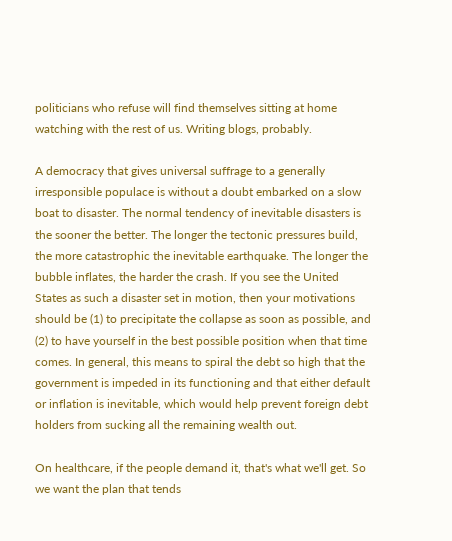politicians who refuse will find themselves sitting at home watching with the rest of us. Writing blogs, probably.

A democracy that gives universal suffrage to a generally irresponsible populace is without a doubt embarked on a slow boat to disaster. The normal tendency of inevitable disasters is the sooner the better. The longer the tectonic pressures build, the more catastrophic the inevitable earthquake. The longer the bubble inflates, the harder the crash. If you see the United States as such a disaster set in motion, then your motivations should be (1) to precipitate the collapse as soon as possible, and (2) to have yourself in the best possible position when that time comes. In general, this means to spiral the debt so high that the government is impeded in its functioning and that either default or inflation is inevitable, which would help prevent foreign debt holders from sucking all the remaining wealth out.

On healthcare, if the people demand it, that's what we'll get. So we want the plan that tends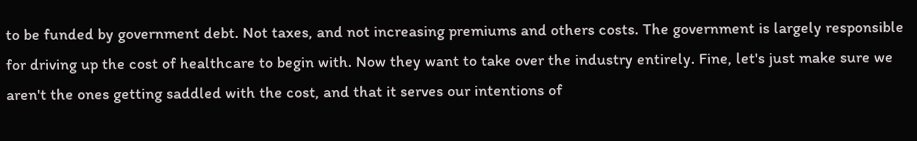to be funded by government debt. Not taxes, and not increasing premiums and others costs. The government is largely responsible for driving up the cost of healthcare to begin with. Now they want to take over the industry entirely. Fine, let's just make sure we aren't the ones getting saddled with the cost, and that it serves our intentions of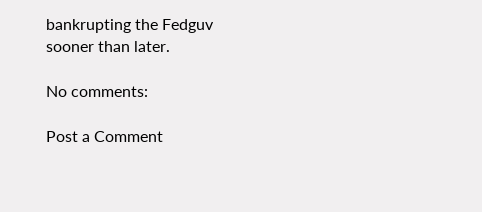bankrupting the Fedguv sooner than later.

No comments:

Post a Comment